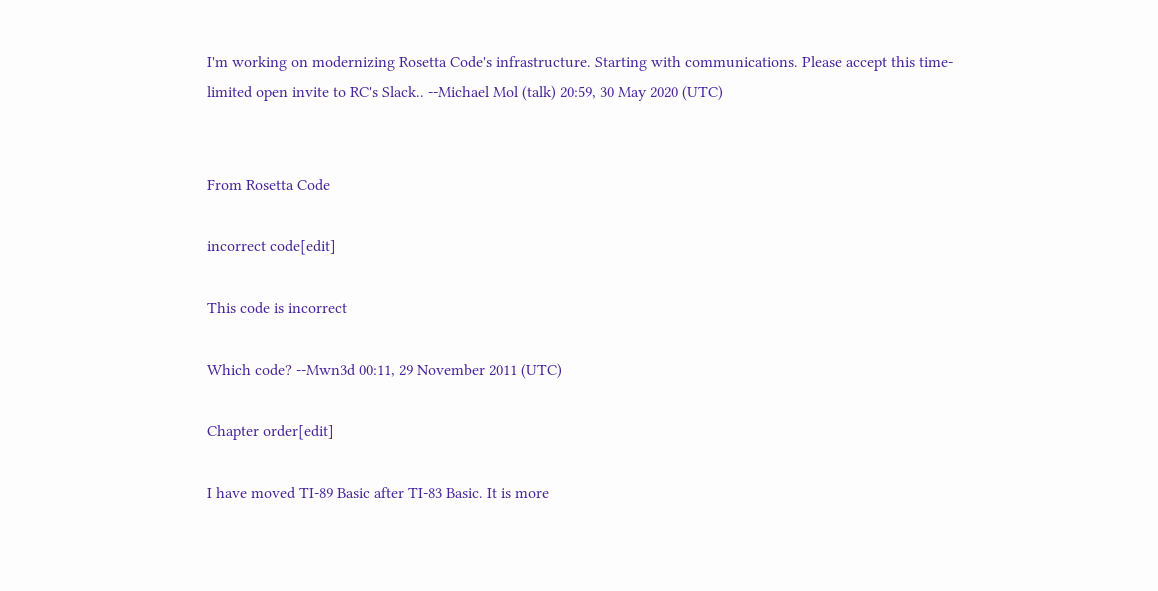I'm working on modernizing Rosetta Code's infrastructure. Starting with communications. Please accept this time-limited open invite to RC's Slack.. --Michael Mol (talk) 20:59, 30 May 2020 (UTC)


From Rosetta Code

incorrect code[edit]

This code is incorrect

Which code? --Mwn3d 00:11, 29 November 2011 (UTC)

Chapter order[edit]

I have moved TI-89 Basic after TI-83 Basic. It is more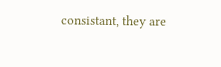consistant, they are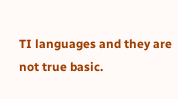TI languages and they are not true basic.